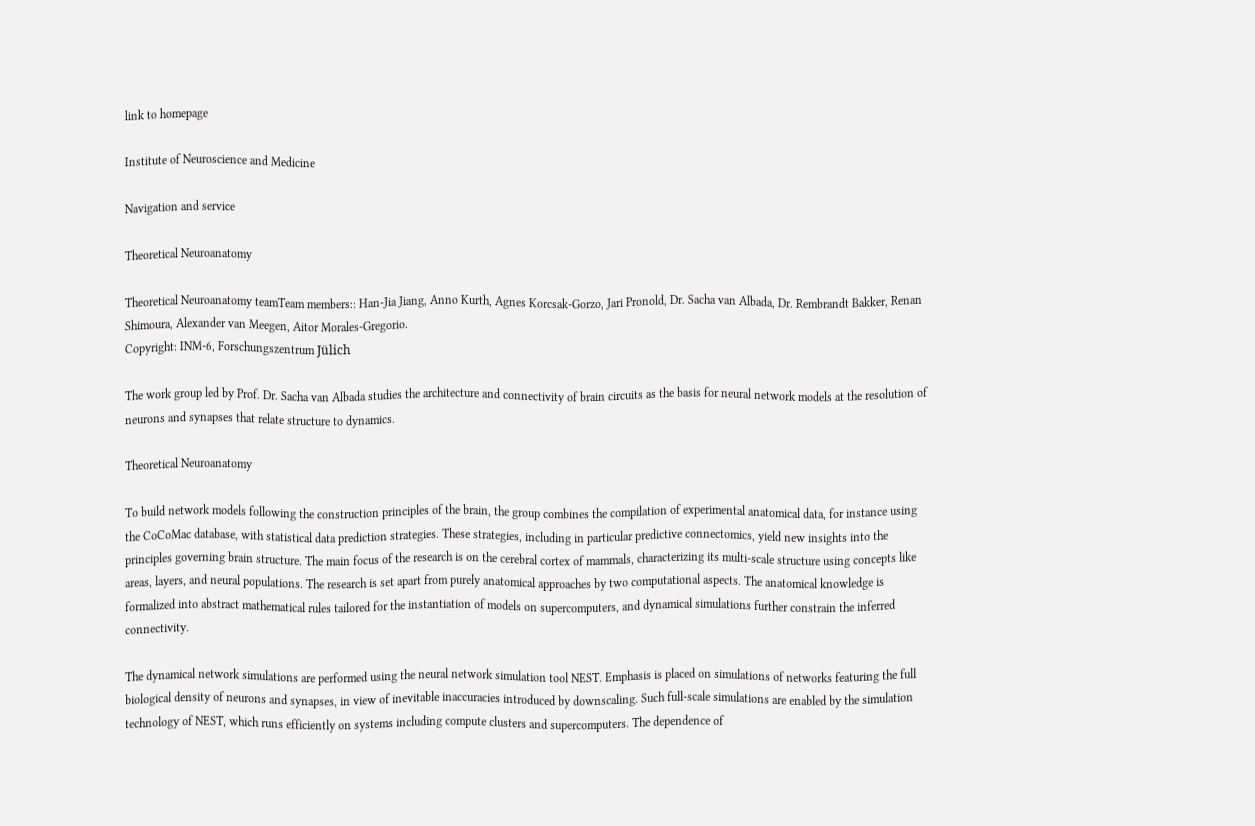link to homepage

Institute of Neuroscience and Medicine

Navigation and service

Theoretical Neuroanatomy

Theoretical Neuroanatomy teamTeam members:: Han-Jia Jiang, Anno Kurth, Agnes Korcsak-Gorzo, Jari Pronold, Dr. Sacha van Albada, Dr. Rembrandt Bakker, Renan Shimoura, Alexander van Meegen, Aitor Morales-Gregorio.
Copyright: INM-6, Forschungszentrum Jülich

The work group led by Prof. Dr. Sacha van Albada studies the architecture and connectivity of brain circuits as the basis for neural network models at the resolution of neurons and synapses that relate structure to dynamics.

Theoretical Neuroanatomy

To build network models following the construction principles of the brain, the group combines the compilation of experimental anatomical data, for instance using the CoCoMac database, with statistical data prediction strategies. These strategies, including in particular predictive connectomics, yield new insights into the principles governing brain structure. The main focus of the research is on the cerebral cortex of mammals, characterizing its multi-scale structure using concepts like areas, layers, and neural populations. The research is set apart from purely anatomical approaches by two computational aspects. The anatomical knowledge is formalized into abstract mathematical rules tailored for the instantiation of models on supercomputers, and dynamical simulations further constrain the inferred connectivity.

The dynamical network simulations are performed using the neural network simulation tool NEST. Emphasis is placed on simulations of networks featuring the full biological density of neurons and synapses, in view of inevitable inaccuracies introduced by downscaling. Such full-scale simulations are enabled by the simulation technology of NEST, which runs efficiently on systems including compute clusters and supercomputers. The dependence of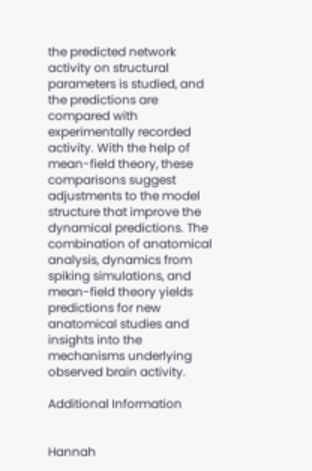the predicted network activity on structural parameters is studied, and the predictions are compared with experimentally recorded activity. With the help of mean-field theory, these comparisons suggest adjustments to the model structure that improve the dynamical predictions. The combination of anatomical analysis, dynamics from spiking simulations, and mean-field theory yields predictions for new anatomical studies and insights into the mechanisms underlying observed brain activity.

Additional Information


Hannah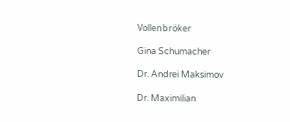Vollenbröker

Gina Schumacher

Dr. Andrei Maksimov

Dr. Maximilian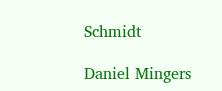Schmidt

Daniel Mingers